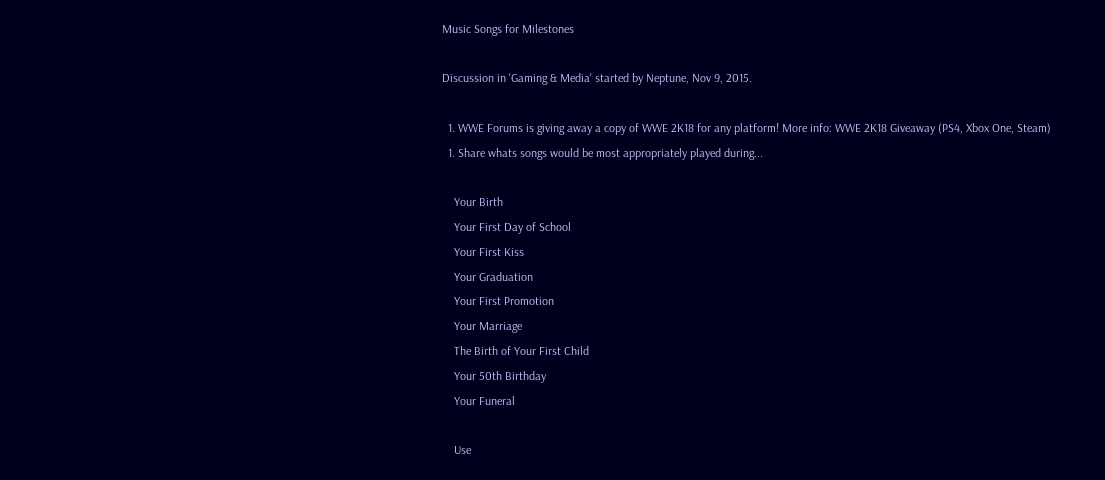Music Songs for Milestones

Discussion in 'Gaming & Media' started by Neptune, Nov 9, 2015.

  1. WWE Forums is giving away a copy of WWE 2K18 for any platform! More info: WWE 2K18 Giveaway (PS4, Xbox One, Steam)
  1. Share whats songs would be most appropriately played during...

    Your Birth
    Your First Day of School
    Your First Kiss
    Your Graduation
    Your First Promotion
    Your Marriage
    The Birth of Your First Child
    Your 50th Birthday
    Your Funeral

    Use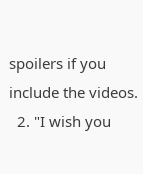spoilers if you include the videos.
  2. "I wish you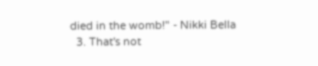died in the womb!" - Nikki Bella
  3. That's not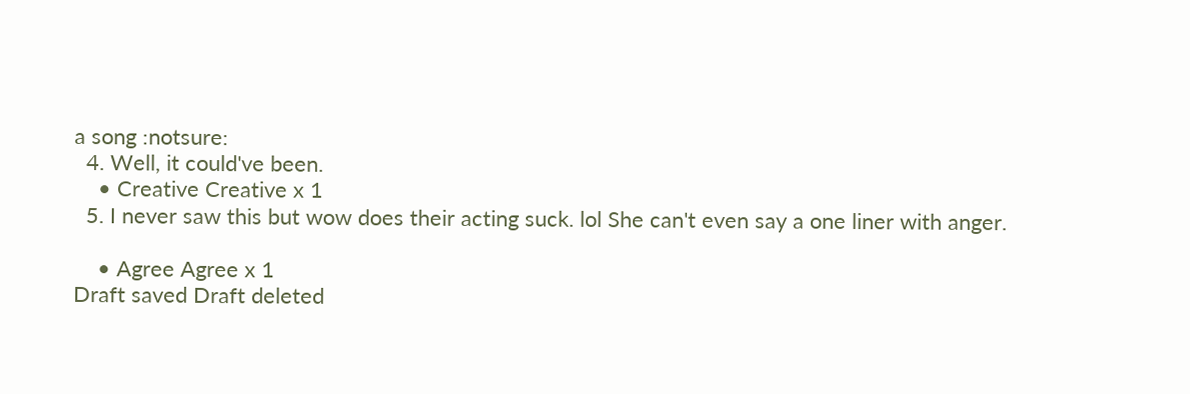a song :notsure:
  4. Well, it could've been.
    • Creative Creative x 1
  5. I never saw this but wow does their acting suck. lol She can't even say a one liner with anger.

    • Agree Agree x 1
Draft saved Draft deleted